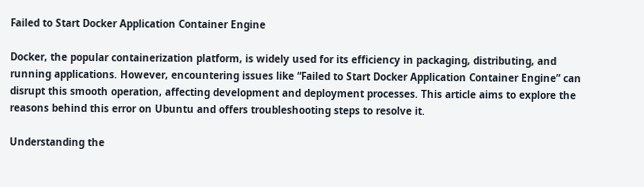Failed to Start Docker Application Container Engine

Docker, the popular containerization platform, is widely used for its efficiency in packaging, distributing, and running applications. However, encountering issues like “Failed to Start Docker Application Container Engine” can disrupt this smooth operation, affecting development and deployment processes. This article aims to explore the reasons behind this error on Ubuntu and offers troubleshooting steps to resolve it.

Understanding the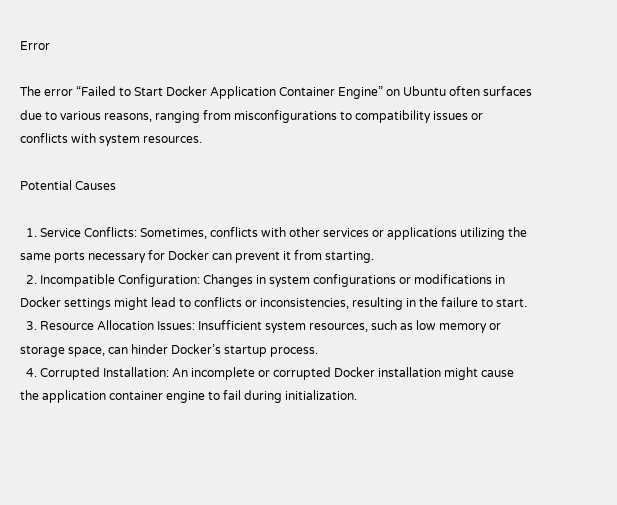Error

The error “Failed to Start Docker Application Container Engine” on Ubuntu often surfaces due to various reasons, ranging from misconfigurations to compatibility issues or conflicts with system resources.

Potential Causes

  1. Service Conflicts: Sometimes, conflicts with other services or applications utilizing the same ports necessary for Docker can prevent it from starting.
  2. Incompatible Configuration: Changes in system configurations or modifications in Docker settings might lead to conflicts or inconsistencies, resulting in the failure to start.
  3. Resource Allocation Issues: Insufficient system resources, such as low memory or storage space, can hinder Docker’s startup process.
  4. Corrupted Installation: An incomplete or corrupted Docker installation might cause the application container engine to fail during initialization.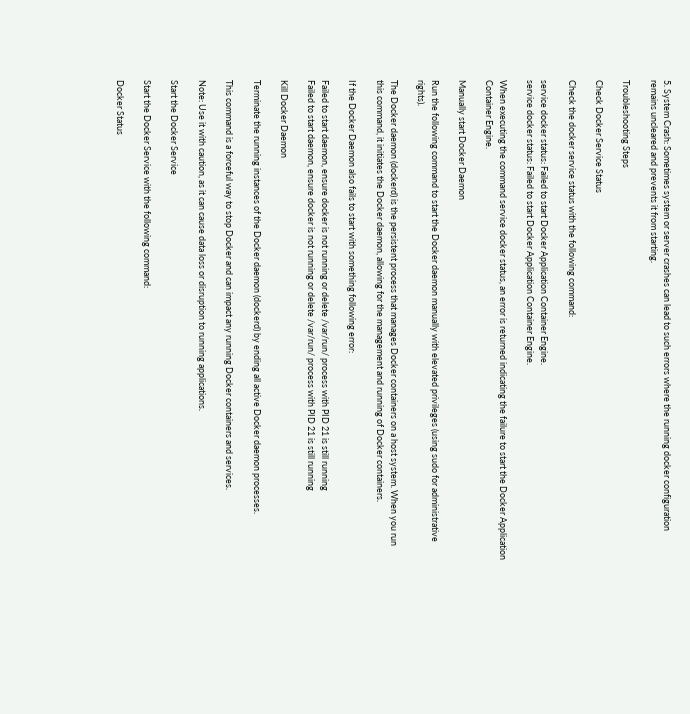5. System Crash: Sometimes system or server crashes can lead to such errors where the running docker configuration remains uncleared and prevents it from starting.

Troubleshooting Steps

Check Docker Service Status

Check the docker service status with the following command:

service docker status: Failed to start Docker Application Container Engine.
service docker status: Failed to start Docker Application Container Engine.

When executing the command service docker status, an error is returned indicating the failure to start the Docker Application Container Engine.

Manually start Docker Daemon

Run the following command to start the Docker daemon manually with elevated privileges (using sudo for administrative rights).

The Docker daemon (dockerd) is the persistent process that manages Docker containers on a host system. When you run this command, it initiates the Docker daemon, allowing for the management and running of Docker containers.

If the Docker Daemon also fails to start with something following error:

Failed to start daemon, ensure docker is not running or delete /var/run/ process with PID 21 is still running
Failed to start daemon, ensure docker is not running or delete /var/run/ process with PID 21 is still running

Kill Docker Daemon

Terminate the running instances of the Docker daemon (dockerd) by ending all active Docker daemon processes.

This command is a forceful way to stop Docker and can impact any running Docker containers and services.

Note: Use it with caution, as it can cause data loss or disruption to running applications.

Start the Docker Service

Start the Docker Service with the following command:

Docker Status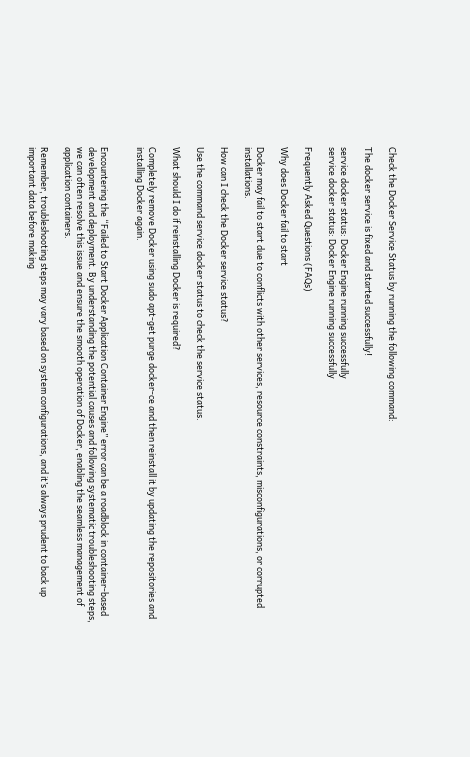Check the Docker Service Status by running the following command:

The docker service is fixed and started successfully!

service docker status: Docker Engine running successfully
service docker status: Docker Engine running successfully

Frequently Asked Questions (FAQs)

Why does Docker fail to start

Docker may fail to start due to conflicts with other services, resource constraints, misconfigurations, or corrupted installations.

How can I check the Docker service status?

Use the command service docker status to check the service status.

What should I do if reinstalling Docker is required?

Completely remove Docker using sudo apt-get purge docker-ce and then reinstall it by updating the repositories and installing Docker again.


Encountering the “Failed to Start Docker Application Container Engine” error can be a roadblock in container-based development and deployment. By understanding the potential causes and following systematic troubleshooting steps, we can often resolve this issue and ensure the smooth operation of Docker, enabling the seamless management of application containers.

Remember, troubleshooting steps may vary based on system configurations, and it’s always prudent to back up important data before making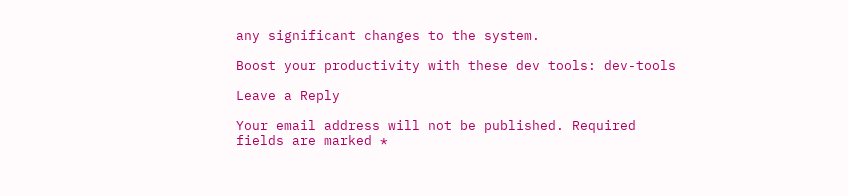any significant changes to the system.

Boost your productivity with these dev tools: dev-tools

Leave a Reply

Your email address will not be published. Required fields are marked *